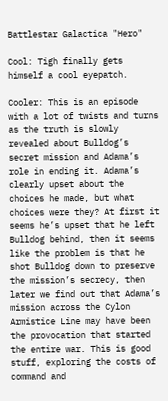Battlestar Galactica "Hero"

Cool: Tigh finally gets himself a cool eyepatch.

Cooler: This is an episode with a lot of twists and turns as the truth is slowly revealed about Bulldog’s secret mission and Adama’s role in ending it. Adama’s clearly upset about the choices he made, but what choices were they? At first it seems he’s upset that he left Bulldog behind, then it seems like the problem is that he shot Bulldog down to preserve the mission’s secrecy, then later we find out that Adama’s mission across the Cylon Armistice Line may have been the provocation that started the entire war. This is good stuff, exploring the costs of command and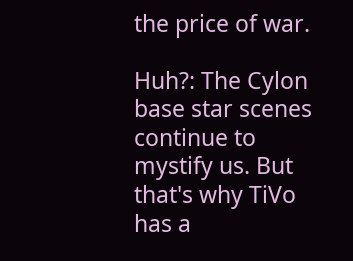the price of war.

Huh?: The Cylon base star scenes continue to mystify us. But that's why TiVo has a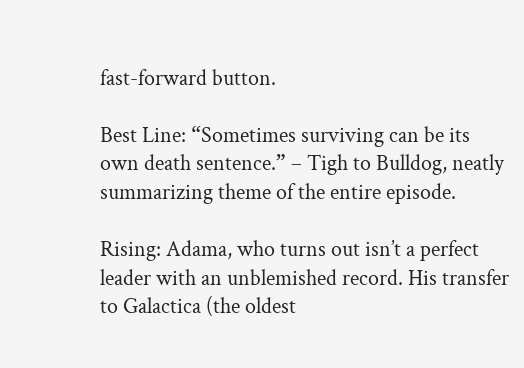fast-forward button.

Best Line: “Sometimes surviving can be its own death sentence.” – Tigh to Bulldog, neatly summarizing theme of the entire episode.

Rising: Adama, who turns out isn’t a perfect leader with an unblemished record. His transfer to Galactica (the oldest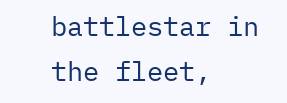battlestar in the fleet,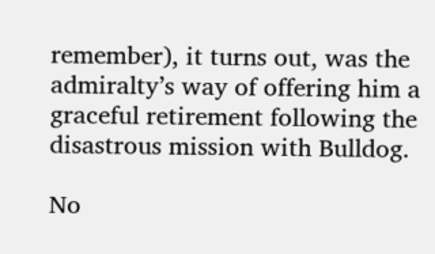remember), it turns out, was the admiralty’s way of offering him a graceful retirement following the disastrous mission with Bulldog.

No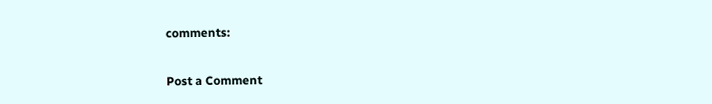comments:

Post a Comment